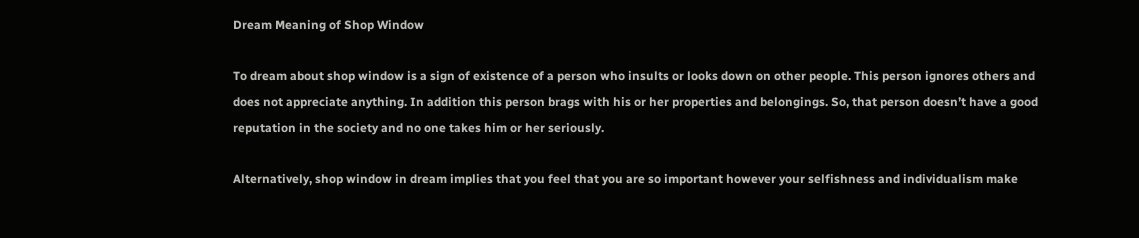Dream Meaning of Shop Window

To dream about shop window is a sign of existence of a person who insults or looks down on other people. This person ignores others and does not appreciate anything. In addition this person brags with his or her properties and belongings. So, that person doesn’t have a good reputation in the society and no one takes him or her seriously.

Alternatively, shop window in dream implies that you feel that you are so important however your selfishness and individualism make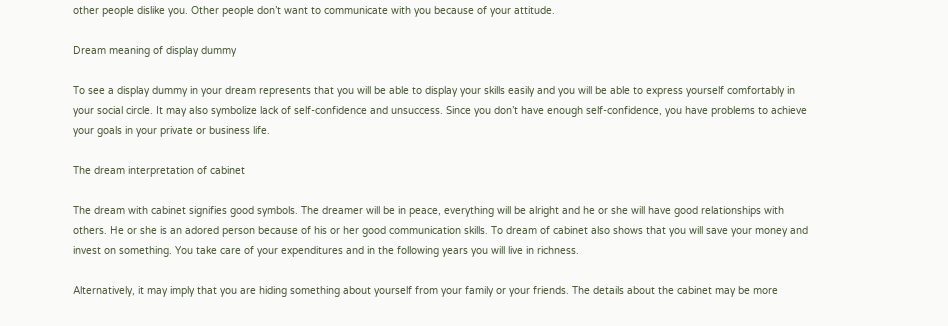other people dislike you. Other people don’t want to communicate with you because of your attitude.

Dream meaning of display dummy

To see a display dummy in your dream represents that you will be able to display your skills easily and you will be able to express yourself comfortably in your social circle. It may also symbolize lack of self-confidence and unsuccess. Since you don’t have enough self-confidence, you have problems to achieve your goals in your private or business life.

The dream interpretation of cabinet

The dream with cabinet signifies good symbols. The dreamer will be in peace, everything will be alright and he or she will have good relationships with others. He or she is an adored person because of his or her good communication skills. To dream of cabinet also shows that you will save your money and invest on something. You take care of your expenditures and in the following years you will live in richness.

Alternatively, it may imply that you are hiding something about yourself from your family or your friends. The details about the cabinet may be more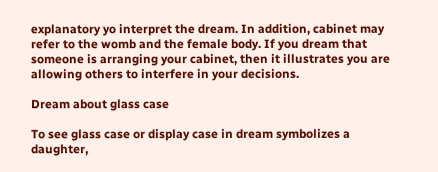explanatory yo interpret the dream. In addition, cabinet may refer to the womb and the female body. If you dream that someone is arranging your cabinet, then it illustrates you are allowing others to interfere in your decisions.

Dream about glass case

To see glass case or display case in dream symbolizes a daughter,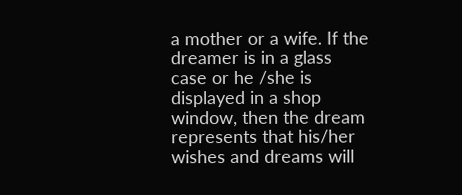a mother or a wife. If the dreamer is in a glass case or he /she is displayed in a shop window, then the dream represents that his/her wishes and dreams will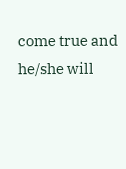come true and he/she will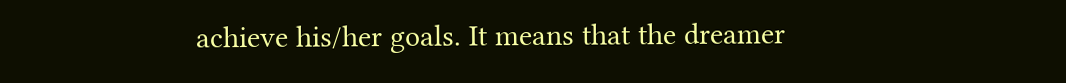achieve his/her goals. It means that the dreamer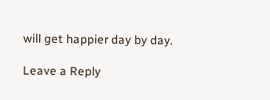will get happier day by day.

Leave a Reply